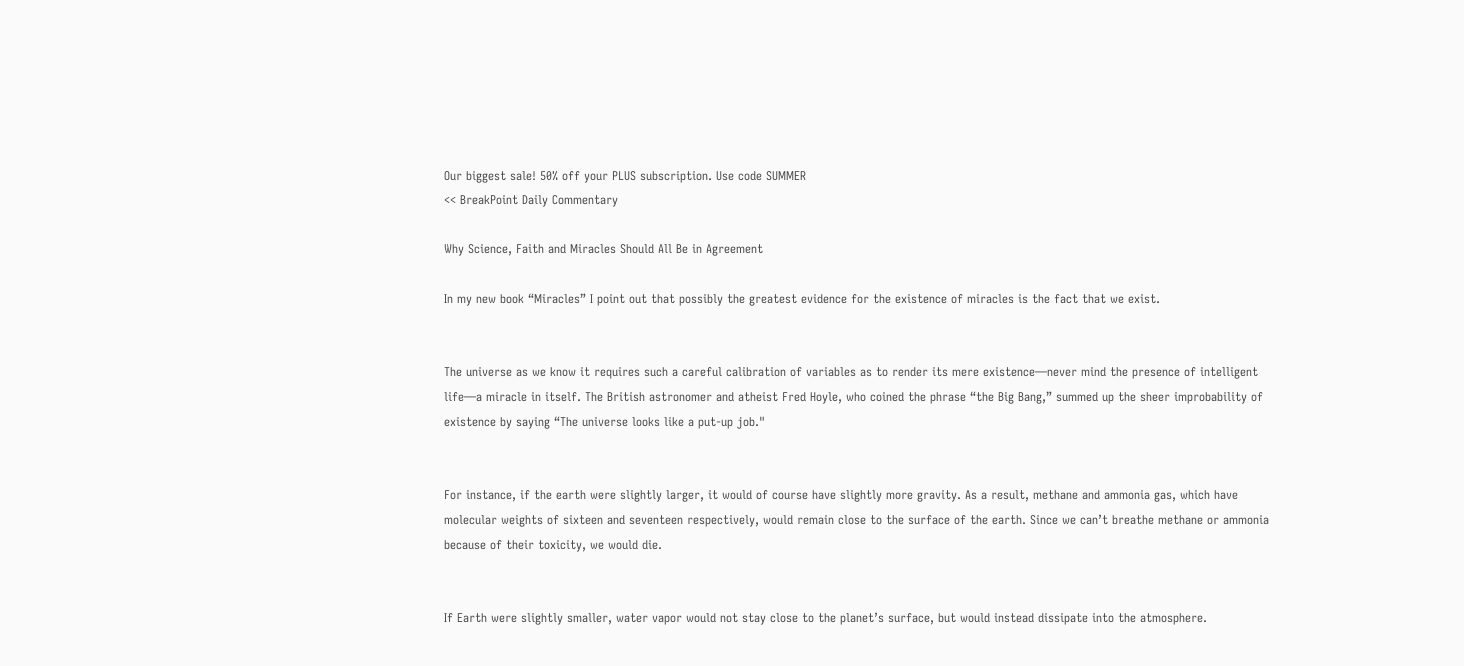Our biggest sale! 50% off your PLUS subscription. Use code SUMMER
<< BreakPoint Daily Commentary

Why Science, Faith and Miracles Should All Be in Agreement

In my new book “Miracles” I point out that possibly the greatest evidence for the existence of miracles is the fact that we exist.


The universe as we know it requires such a careful calibration of variables as to render its mere existence—never mind the presence of intelligent life—a miracle in itself. The British astronomer and atheist Fred Hoyle, who coined the phrase “the Big Bang,” summed up the sheer improbability of existence by saying “The universe looks like a put-up job."


For instance, if the earth were slightly larger, it would of course have slightly more gravity. As a result, methane and ammonia gas, which have molecular weights of sixteen and seventeen respectively, would remain close to the surface of the earth. Since we can’t breathe methane or ammonia because of their toxicity, we would die.


If Earth were slightly smaller, water vapor would not stay close to the planet’s surface, but would instead dissipate into the atmosphere.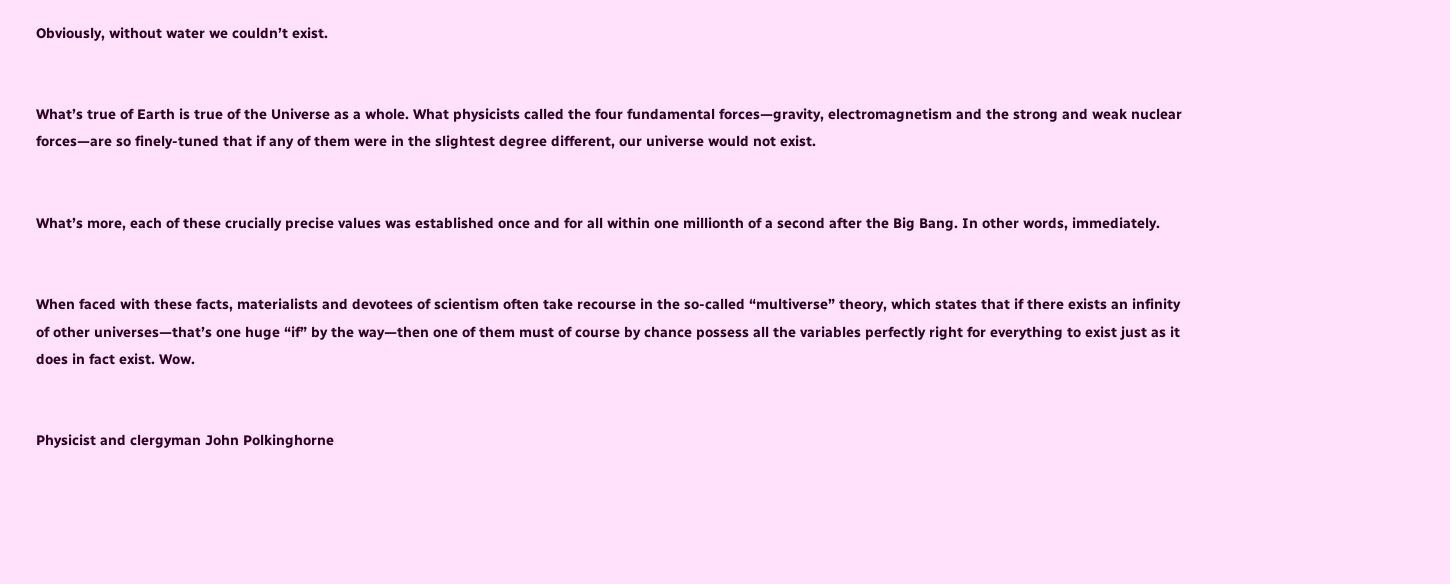Obviously, without water we couldn’t exist.


What’s true of Earth is true of the Universe as a whole. What physicists called the four fundamental forces—gravity, electromagnetism and the strong and weak nuclear forces—are so finely-tuned that if any of them were in the slightest degree different, our universe would not exist.


What’s more, each of these crucially precise values was established once and for all within one millionth of a second after the Big Bang. In other words, immediately.


When faced with these facts, materialists and devotees of scientism often take recourse in the so-called “multiverse” theory, which states that if there exists an infinity of other universes—that’s one huge “if” by the way—then one of them must of course by chance possess all the variables perfectly right for everything to exist just as it does in fact exist. Wow.


Physicist and clergyman John Polkinghorne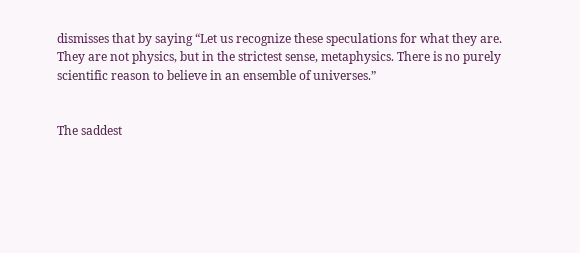dismisses that by saying “Let us recognize these speculations for what they are. They are not physics, but in the strictest sense, metaphysics. There is no purely scientific reason to believe in an ensemble of universes.”


The saddest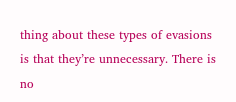thing about these types of evasions is that they’re unnecessary. There is no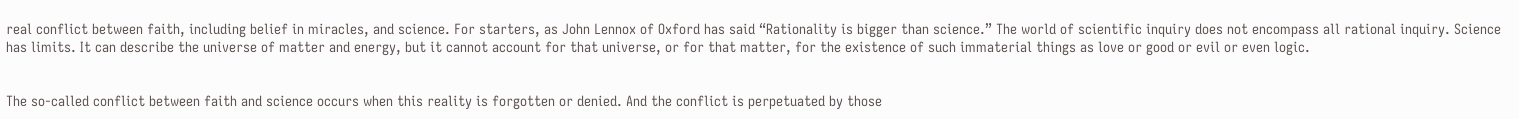real conflict between faith, including belief in miracles, and science. For starters, as John Lennox of Oxford has said “Rationality is bigger than science.” The world of scientific inquiry does not encompass all rational inquiry. Science has limits. It can describe the universe of matter and energy, but it cannot account for that universe, or for that matter, for the existence of such immaterial things as love or good or evil or even logic.


The so-called conflict between faith and science occurs when this reality is forgotten or denied. And the conflict is perpetuated by those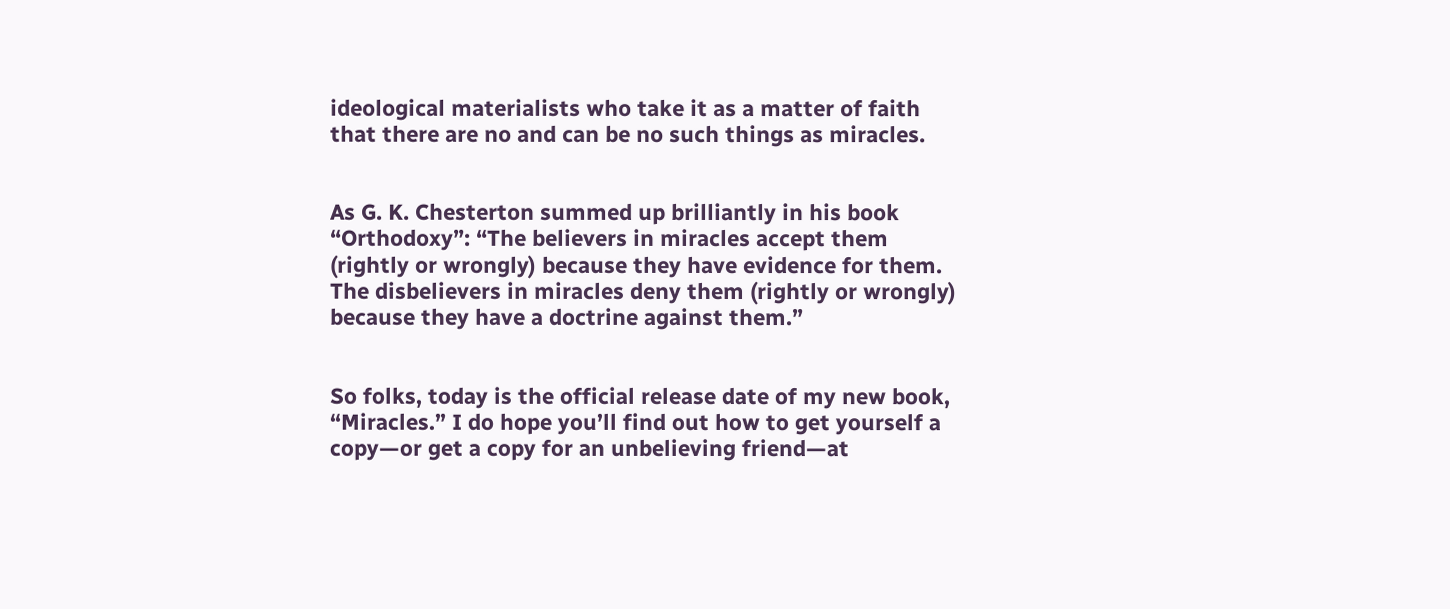ideological materialists who take it as a matter of faith that there are no and can be no such things as miracles.


As G. K. Chesterton summed up brilliantly in his book “Orthodoxy”: “The believers in miracles accept them (rightly or wrongly) because they have evidence for them. The disbelievers in miracles deny them (rightly or wrongly) because they have a doctrine against them.”


So folks, today is the official release date of my new book, “Miracles.” I do hope you’ll find out how to get yourself a copy—or get a copy for an unbelieving friend—at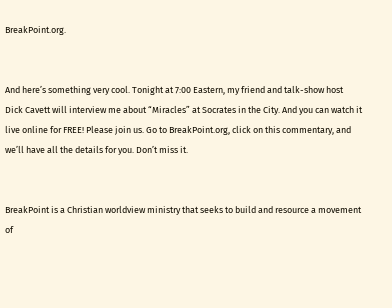BreakPoint.org.


And here’s something very cool. Tonight at 7:00 Eastern, my friend and talk-show host Dick Cavett will interview me about “Miracles” at Socrates in the City. And you can watch it live online for FREE! Please join us. Go to BreakPoint.org, click on this commentary, and we’ll have all the details for you. Don’t miss it.


BreakPoint is a Christian worldview ministry that seeks to build and resource a movement of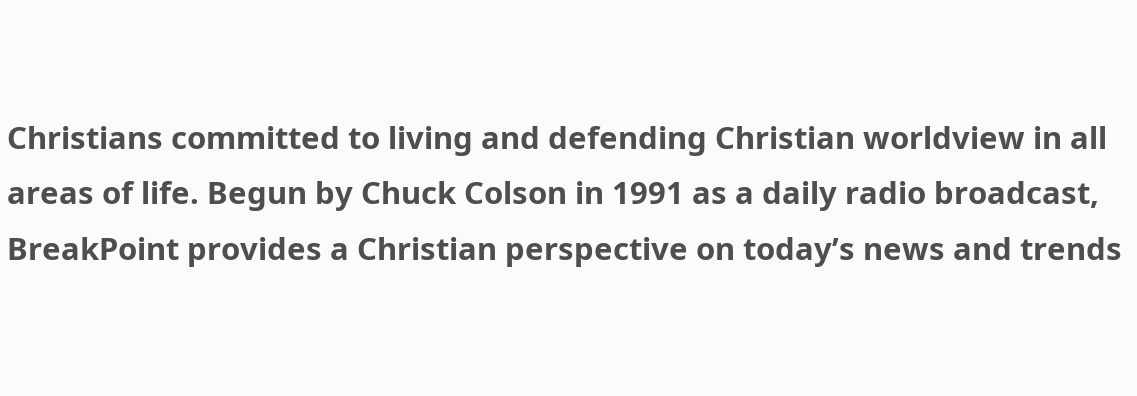Christians committed to living and defending Christian worldview in all areas of life. Begun by Chuck Colson in 1991 as a daily radio broadcast, BreakPoint provides a Christian perspective on today’s news and trends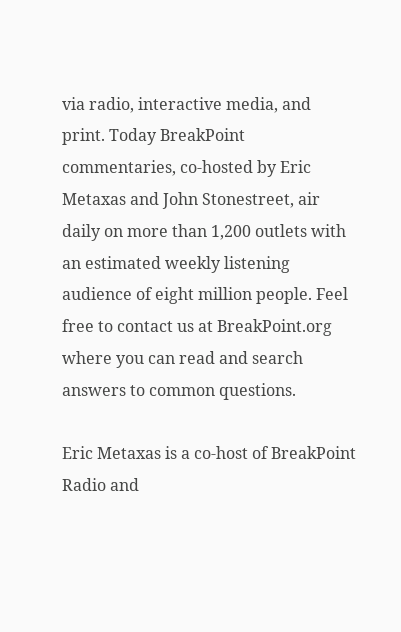via radio, interactive media, and print. Today BreakPoint commentaries, co-hosted by Eric Metaxas and John Stonestreet, air daily on more than 1,200 outlets with an estimated weekly listening audience of eight million people. Feel free to contact us at BreakPoint.org where you can read and search answers to common questions.

Eric Metaxas is a co-host of BreakPoint Radio and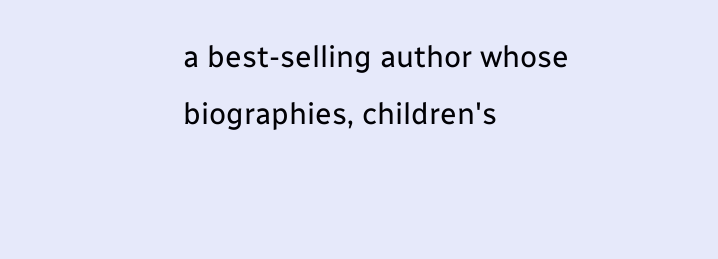a best-selling author whose biographies, children's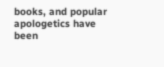books, and popular apologetics have been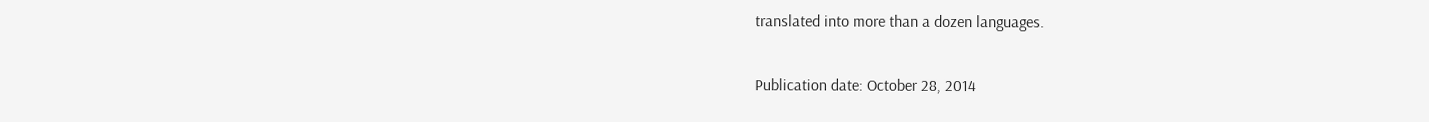translated into more than a dozen languages.

Publication date: October 28, 2014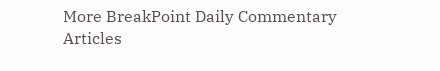More BreakPoint Daily Commentary Articles